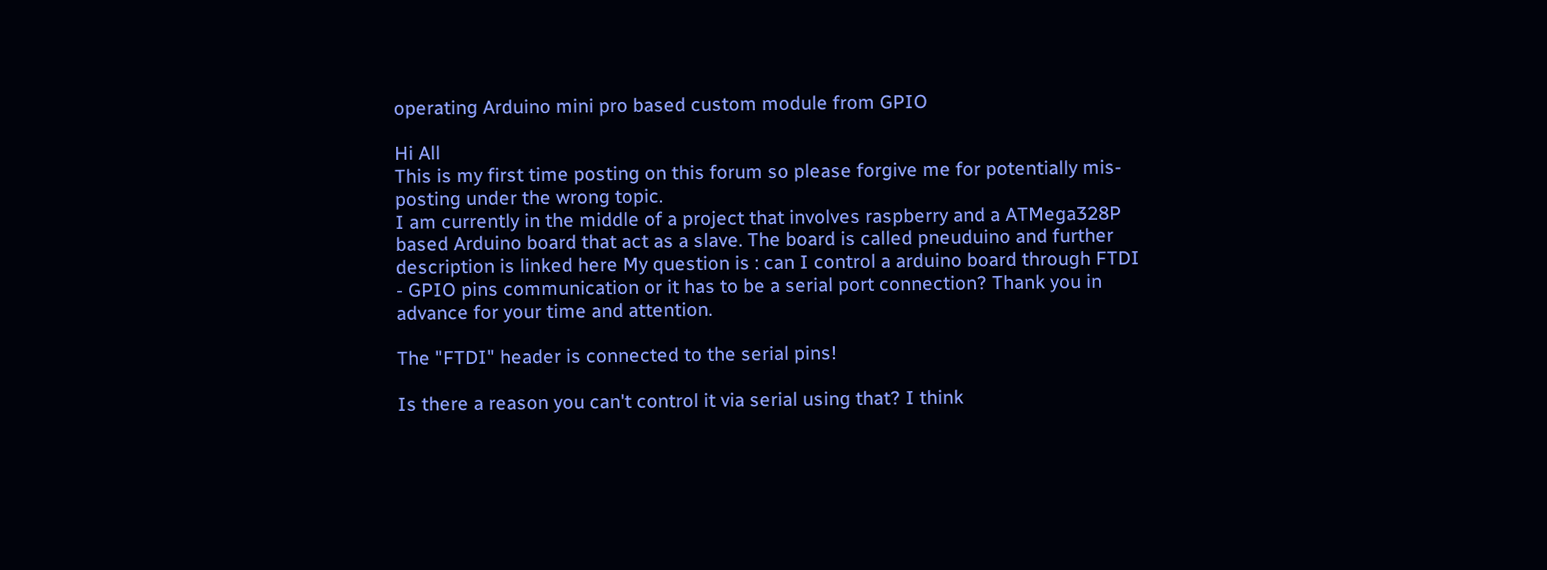operating Arduino mini pro based custom module from GPIO

Hi All
This is my first time posting on this forum so please forgive me for potentially mis-posting under the wrong topic.
I am currently in the middle of a project that involves raspberry and a ATMega328P based Arduino board that act as a slave. The board is called pneuduino and further description is linked here My question is : can I control a arduino board through FTDI - GPIO pins communication or it has to be a serial port connection? Thank you in advance for your time and attention.

The "FTDI" header is connected to the serial pins!

Is there a reason you can't control it via serial using that? I think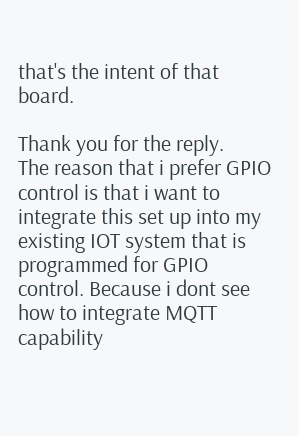that's the intent of that board.

Thank you for the reply.
The reason that i prefer GPIO control is that i want to integrate this set up into my existing IOT system that is programmed for GPIO control. Because i dont see how to integrate MQTT capability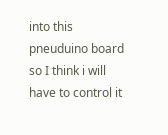into this pneuduino board so I think i will have to control it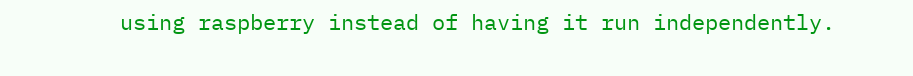using raspberry instead of having it run independently.